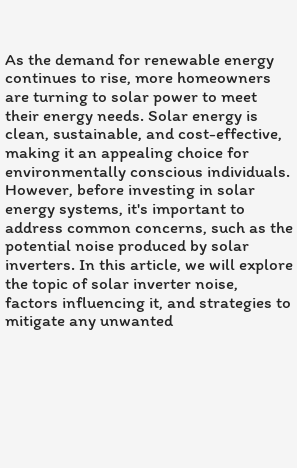As the demand for renewable energy continues to rise, more homeowners are turning to solar power to meet their energy needs. Solar energy is clean, sustainable, and cost-effective, making it an appealing choice for environmentally conscious individuals. However, before investing in solar energy systems, it's important to address common concerns, such as the potential noise produced by solar inverters. In this article, we will explore the topic of solar inverter noise, factors influencing it, and strategies to mitigate any unwanted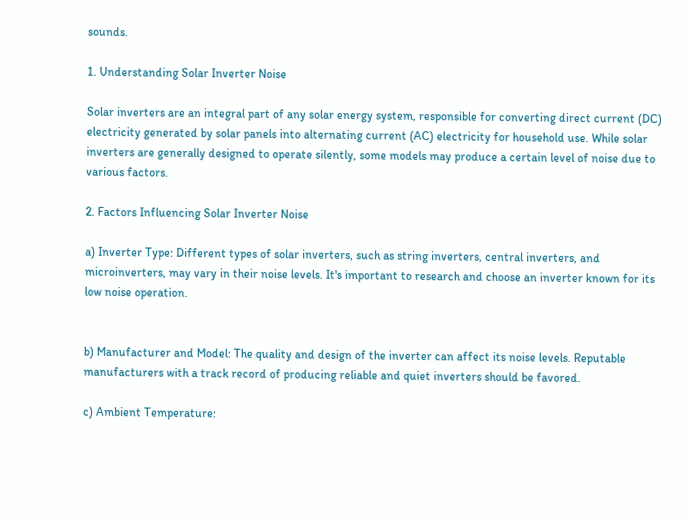sounds.

1. Understanding Solar Inverter Noise

Solar inverters are an integral part of any solar energy system, responsible for converting direct current (DC) electricity generated by solar panels into alternating current (AC) electricity for household use. While solar inverters are generally designed to operate silently, some models may produce a certain level of noise due to various factors.

2. Factors Influencing Solar Inverter Noise

a) Inverter Type: Different types of solar inverters, such as string inverters, central inverters, and microinverters, may vary in their noise levels. It's important to research and choose an inverter known for its low noise operation.


b) Manufacturer and Model: The quality and design of the inverter can affect its noise levels. Reputable manufacturers with a track record of producing reliable and quiet inverters should be favored.

c) Ambient Temperature: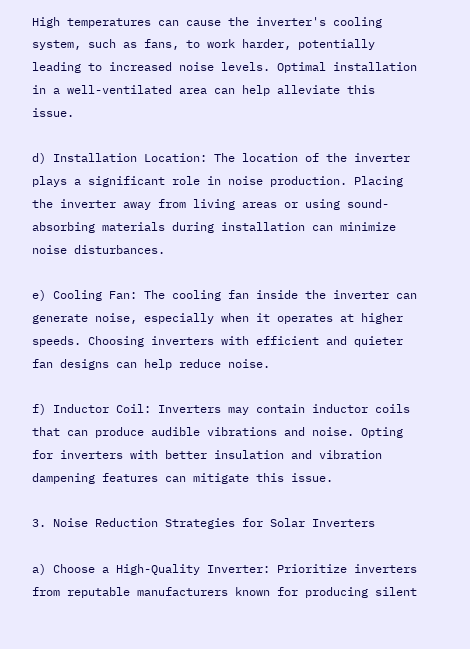High temperatures can cause the inverter's cooling system, such as fans, to work harder, potentially leading to increased noise levels. Optimal installation in a well-ventilated area can help alleviate this issue.

d) Installation Location: The location of the inverter plays a significant role in noise production. Placing the inverter away from living areas or using sound-absorbing materials during installation can minimize noise disturbances.

e) Cooling Fan: The cooling fan inside the inverter can generate noise, especially when it operates at higher speeds. Choosing inverters with efficient and quieter fan designs can help reduce noise.

f) Inductor Coil: Inverters may contain inductor coils that can produce audible vibrations and noise. Opting for inverters with better insulation and vibration dampening features can mitigate this issue.

3. Noise Reduction Strategies for Solar Inverters

a) Choose a High-Quality Inverter: Prioritize inverters from reputable manufacturers known for producing silent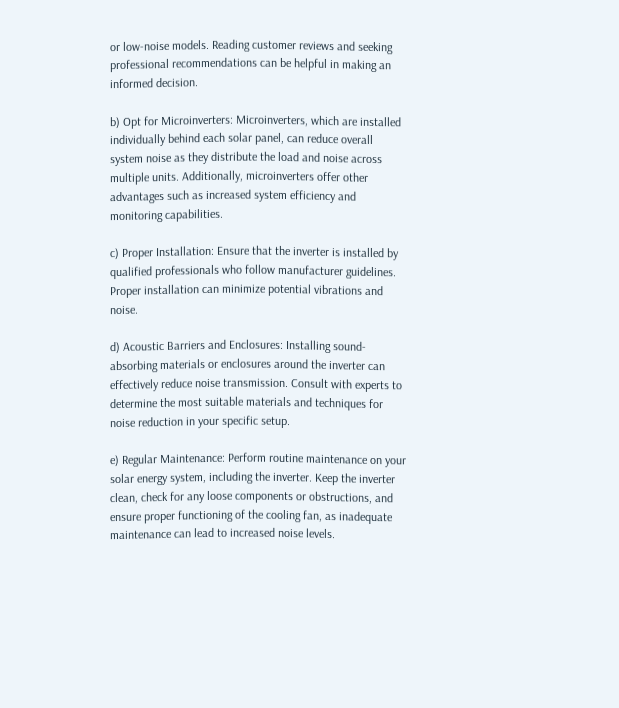or low-noise models. Reading customer reviews and seeking professional recommendations can be helpful in making an informed decision.

b) Opt for Microinverters: Microinverters, which are installed individually behind each solar panel, can reduce overall system noise as they distribute the load and noise across multiple units. Additionally, microinverters offer other advantages such as increased system efficiency and monitoring capabilities.

c) Proper Installation: Ensure that the inverter is installed by qualified professionals who follow manufacturer guidelines. Proper installation can minimize potential vibrations and noise.

d) Acoustic Barriers and Enclosures: Installing sound-absorbing materials or enclosures around the inverter can effectively reduce noise transmission. Consult with experts to determine the most suitable materials and techniques for noise reduction in your specific setup.

e) Regular Maintenance: Perform routine maintenance on your solar energy system, including the inverter. Keep the inverter clean, check for any loose components or obstructions, and ensure proper functioning of the cooling fan, as inadequate maintenance can lead to increased noise levels.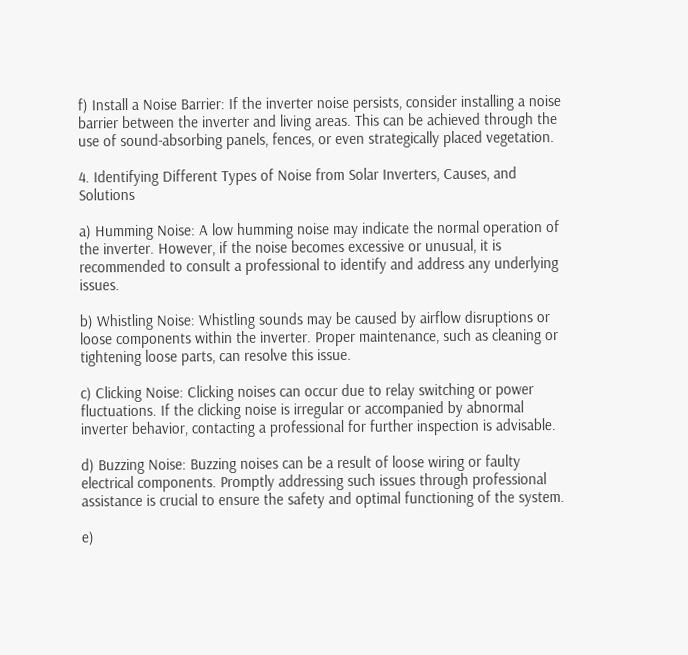f) Install a Noise Barrier: If the inverter noise persists, consider installing a noise barrier between the inverter and living areas. This can be achieved through the use of sound-absorbing panels, fences, or even strategically placed vegetation.

4. Identifying Different Types of Noise from Solar Inverters, Causes, and Solutions

a) Humming Noise: A low humming noise may indicate the normal operation of the inverter. However, if the noise becomes excessive or unusual, it is recommended to consult a professional to identify and address any underlying issues.

b) Whistling Noise: Whistling sounds may be caused by airflow disruptions or loose components within the inverter. Proper maintenance, such as cleaning or tightening loose parts, can resolve this issue.

c) Clicking Noise: Clicking noises can occur due to relay switching or power fluctuations. If the clicking noise is irregular or accompanied by abnormal inverter behavior, contacting a professional for further inspection is advisable.

d) Buzzing Noise: Buzzing noises can be a result of loose wiring or faulty electrical components. Promptly addressing such issues through professional assistance is crucial to ensure the safety and optimal functioning of the system.

e)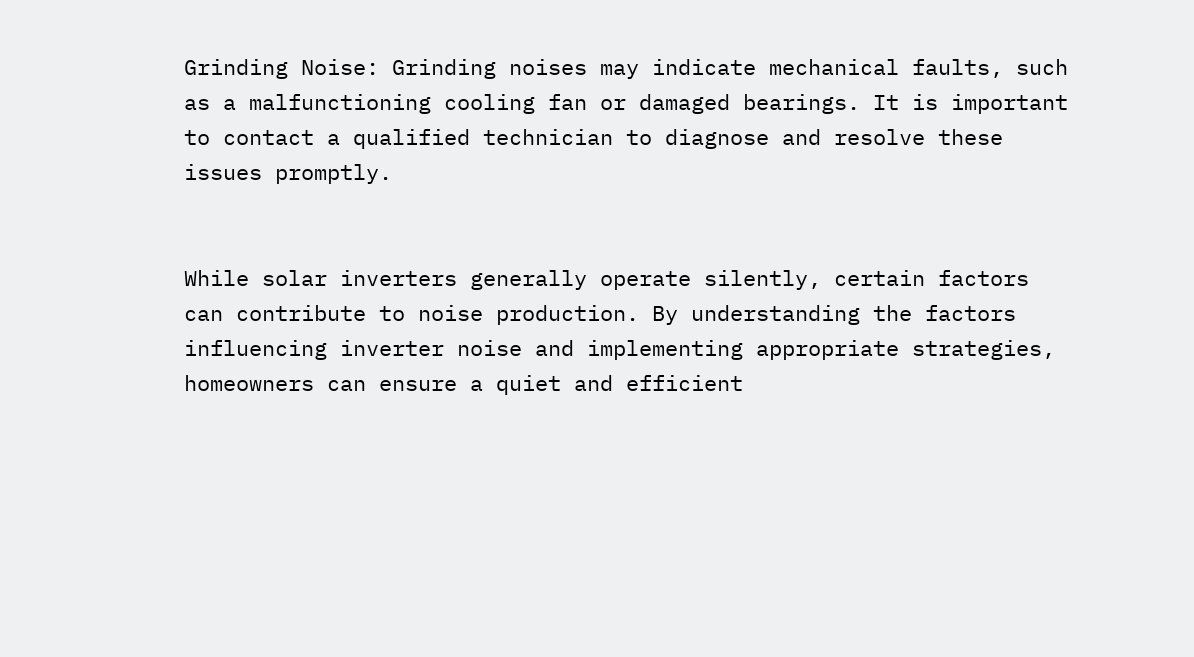Grinding Noise: Grinding noises may indicate mechanical faults, such as a malfunctioning cooling fan or damaged bearings. It is important to contact a qualified technician to diagnose and resolve these issues promptly.


While solar inverters generally operate silently, certain factors can contribute to noise production. By understanding the factors influencing inverter noise and implementing appropriate strategies, homeowners can ensure a quiet and efficient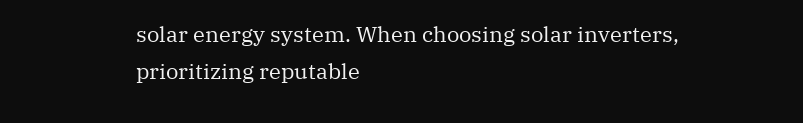solar energy system. When choosing solar inverters, prioritizing reputable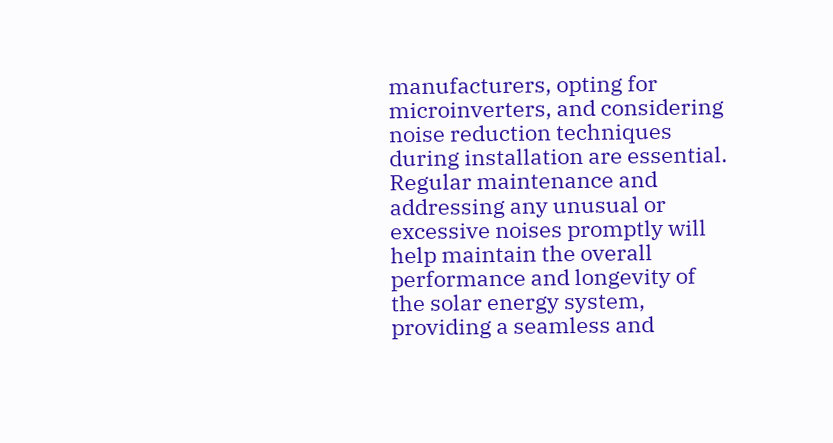manufacturers, opting for microinverters, and considering noise reduction techniques during installation are essential. Regular maintenance and addressing any unusual or excessive noises promptly will help maintain the overall performance and longevity of the solar energy system, providing a seamless and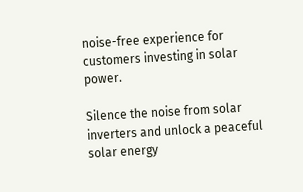noise-free experience for customers investing in solar power.

Silence the noise from solar inverters and unlock a peaceful solar energy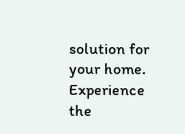solution for your home. Experience the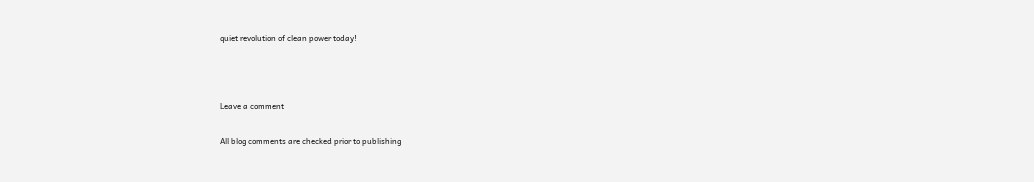quiet revolution of clean power today!



Leave a comment

All blog comments are checked prior to publishing